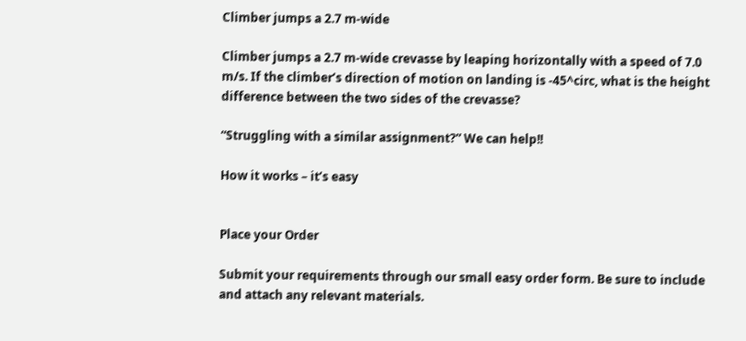Climber jumps a 2.7 m-wide

Climber jumps a 2.7 m-wide crevasse by leaping horizontally with a speed of 7.0 m/s. If the climber’s direction of motion on landing is -45^circ, what is the height difference between the two sides of the crevasse?

“Struggling with a similar assignment?” We can help!!

How it works – it’s easy


Place your Order

Submit your requirements through our small easy order form. Be sure to include and attach any relevant materials.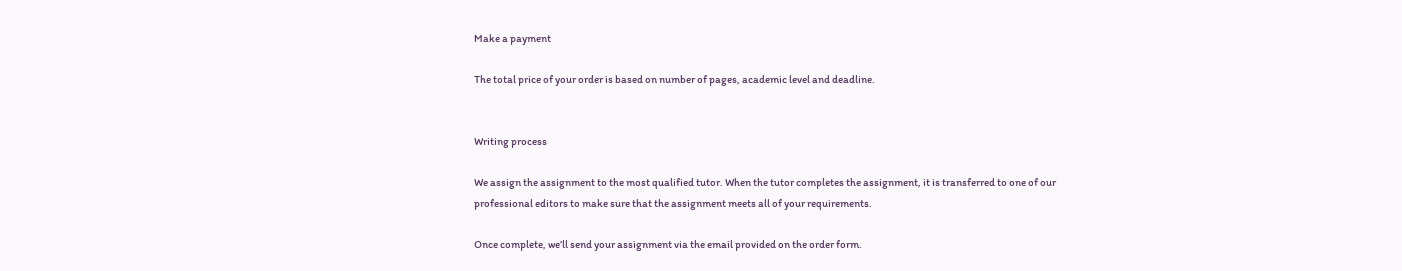Make a payment

The total price of your order is based on number of pages, academic level and deadline.


Writing process

We assign the assignment to the most qualified tutor. When the tutor completes the assignment, it is transferred to one of our professional editors to make sure that the assignment meets all of your requirements.

Once complete, we’ll send your assignment via the email provided on the order form.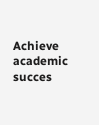Achieve academic succes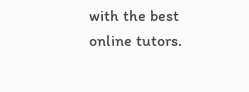with the best online tutors.